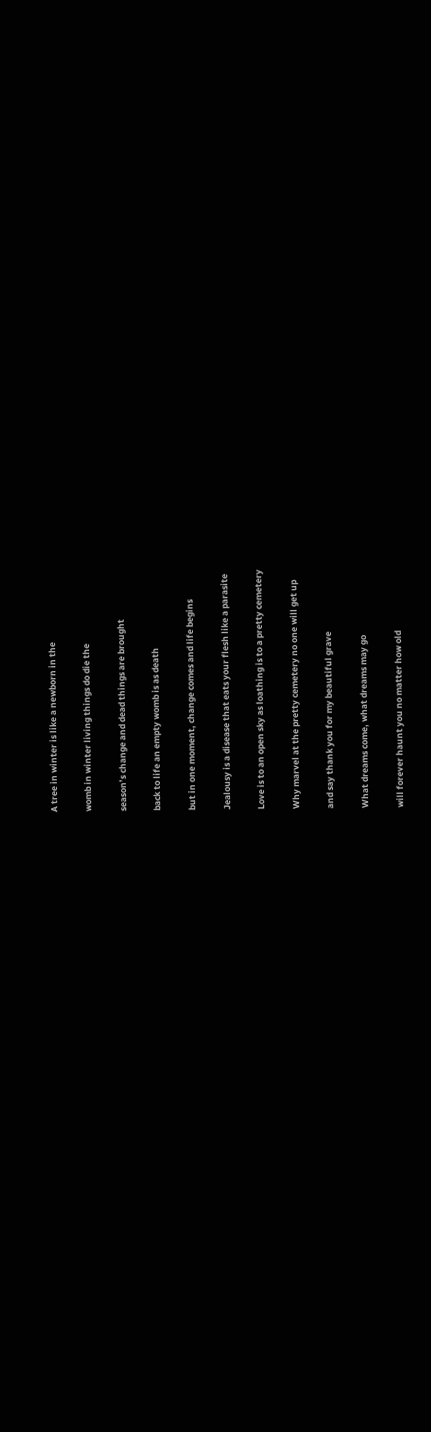A tree in winter is like a newborn in the

womb in winter living things do die the

season’s change and dead things are brought

back to life an empty womb is as death

but in one moment, change comes and life begins

Jealousy is a disease that eats your flesh like a parasite

Love is to an open sky as loathing is to a pretty cemetery

Why marvel at the pretty cemetery no one will get up

and say thank you for my beautiful grave

What dreams come, what dreams may go

will forever haunt you no matter how old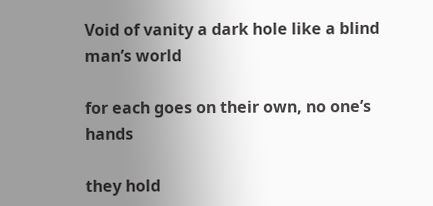Void of vanity a dark hole like a blind man’s world

for each goes on their own, no one’s hands

they hold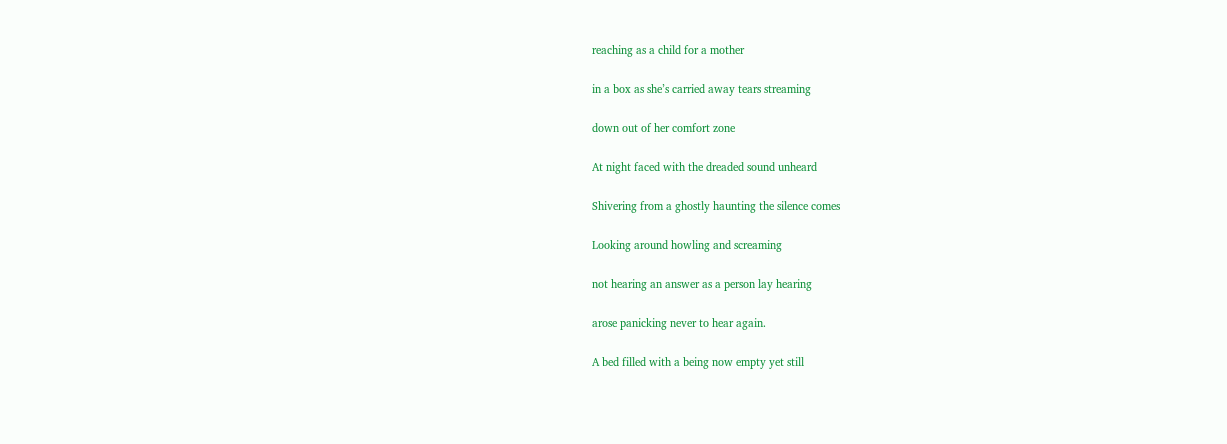reaching as a child for a mother

in a box as she’s carried away tears streaming

down out of her comfort zone

At night faced with the dreaded sound unheard

Shivering from a ghostly haunting the silence comes

Looking around howling and screaming

not hearing an answer as a person lay hearing

arose panicking never to hear again.

A bed filled with a being now empty yet still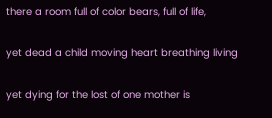there a room full of color bears, full of life,

yet dead a child moving heart breathing living

yet dying for the lost of one mother is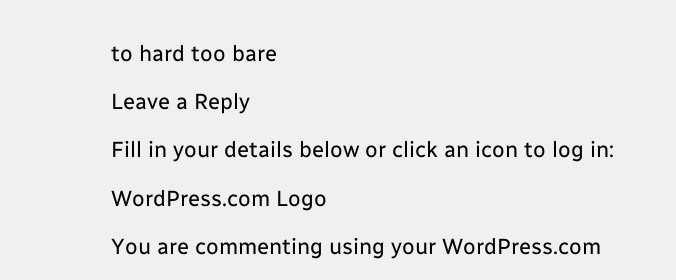to hard too bare

Leave a Reply

Fill in your details below or click an icon to log in:

WordPress.com Logo

You are commenting using your WordPress.com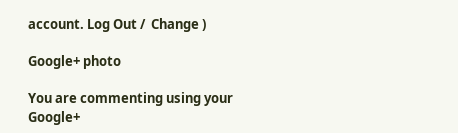account. Log Out /  Change )

Google+ photo

You are commenting using your Google+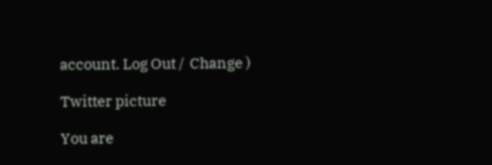account. Log Out /  Change )

Twitter picture

You are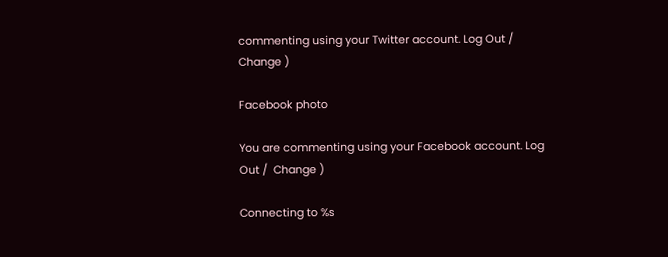commenting using your Twitter account. Log Out /  Change )

Facebook photo

You are commenting using your Facebook account. Log Out /  Change )

Connecting to %s